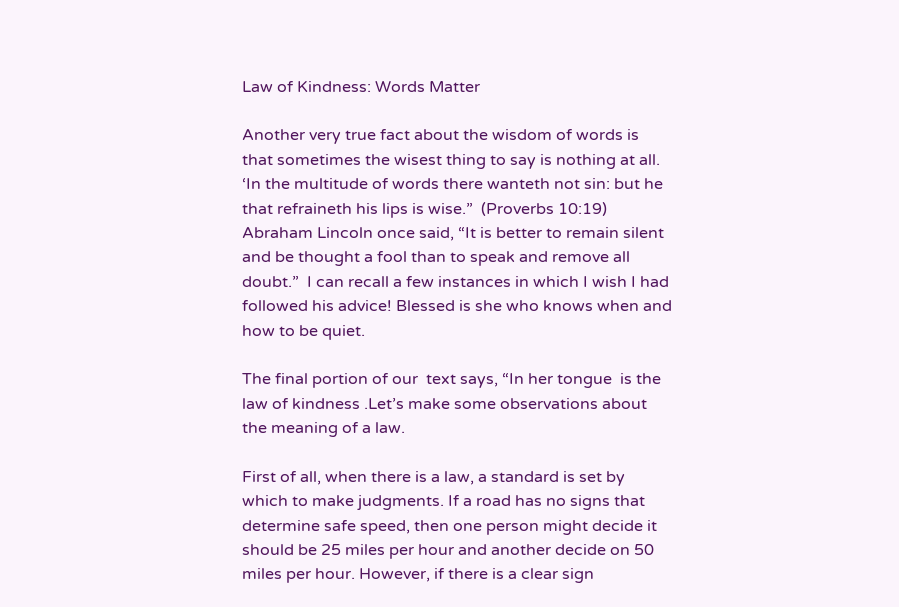Law of Kindness: Words Matter

Another very true fact about the wisdom of words is that sometimes the wisest thing to say is nothing at all. ‘In the multitude of words there wanteth not sin: but he that refraineth his lips is wise.”  (Proverbs 10:19) Abraham Lincoln once said, “It is better to remain silent and be thought a fool than to speak and remove all doubt.”  I can recall a few instances in which I wish I had followed his advice! Blessed is she who knows when and how to be quiet.

The final portion of our  text says, “In her tongue  is the law of kindness .Let’s make some observations about the meaning of a law.

First of all, when there is a law, a standard is set by which to make judgments. If a road has no signs that determine safe speed, then one person might decide it should be 25 miles per hour and another decide on 50 miles per hour. However, if there is a clear sign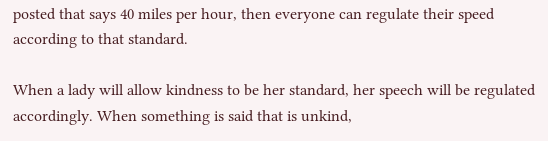posted that says 40 miles per hour, then everyone can regulate their speed according to that standard.

When a lady will allow kindness to be her standard, her speech will be regulated accordingly. When something is said that is unkind,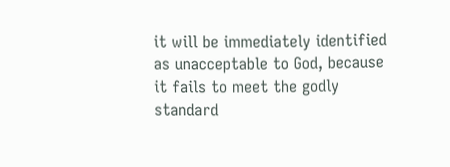it will be immediately identified as unacceptable to God, because it fails to meet the godly standard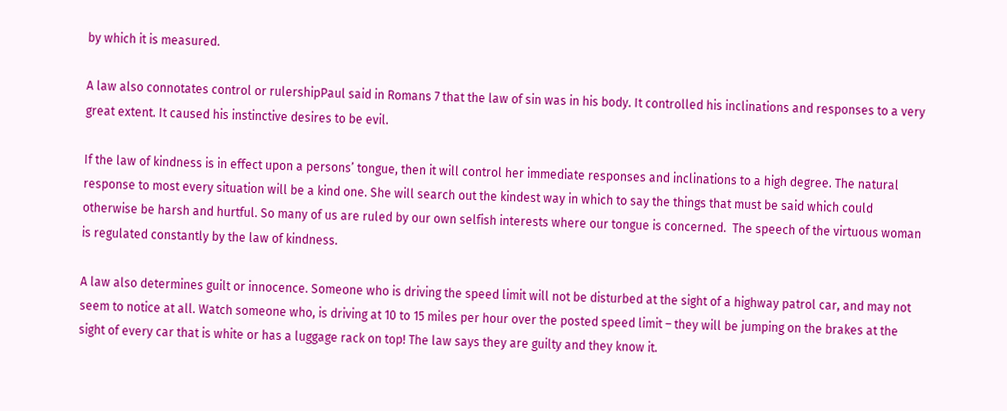by which it is measured.

A law also connotates control or rulershipPaul said in Romans 7 that the law of sin was in his body. It controlled his inclinations and responses to a very great extent. It caused his instinctive desires to be evil.

If the law of kindness is in effect upon a persons’ tongue, then it will control her immediate responses and inclinations to a high degree. The natural response to most every situation will be a kind one. She will search out the kindest way in which to say the things that must be said which could otherwise be harsh and hurtful. So many of us are ruled by our own selfish interests where our tongue is concerned.  The speech of the virtuous woman is regulated constantly by the law of kindness.

A law also determines guilt or innocence. Someone who is driving the speed limit will not be disturbed at the sight of a highway patrol car, and may not seem to notice at all. Watch someone who, is driving at 10 to 15 miles per hour over the posted speed limit – they will be jumping on the brakes at the sight of every car that is white or has a luggage rack on top! The law says they are guilty and they know it.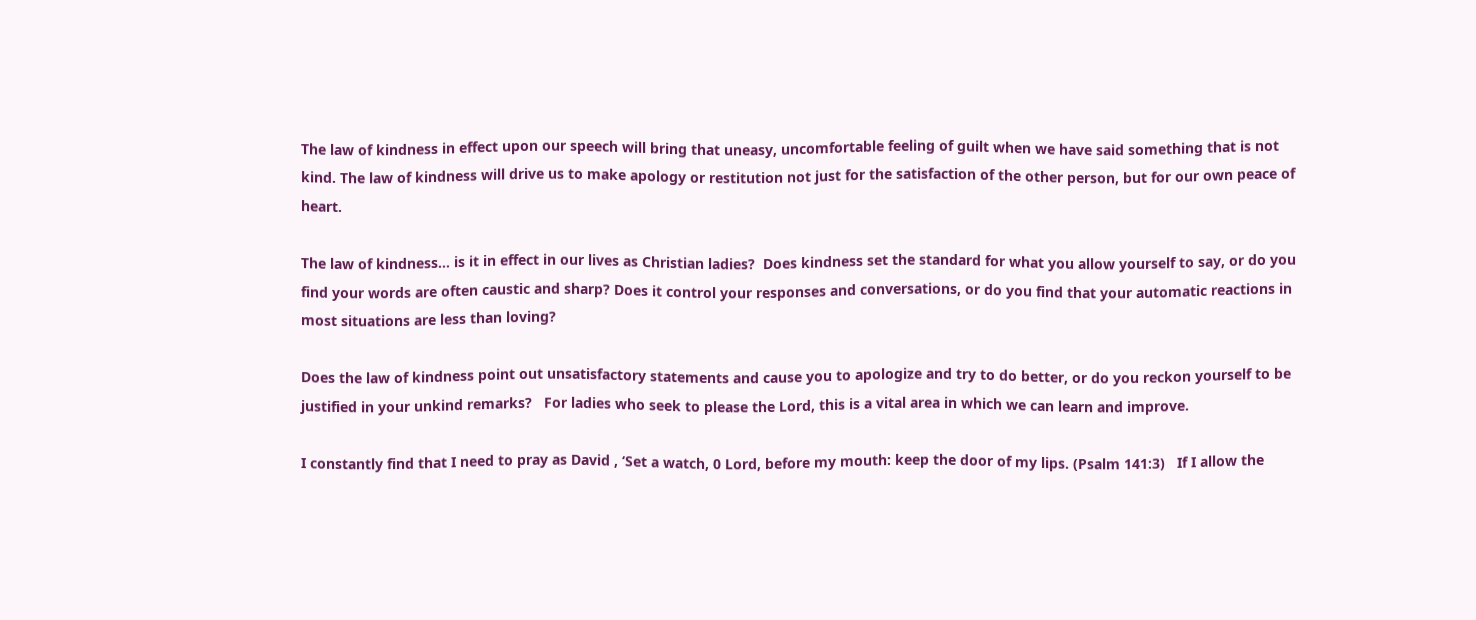The law of kindness in effect upon our speech will bring that uneasy, uncomfortable feeling of guilt when we have said something that is not kind. The law of kindness will drive us to make apology or restitution not just for the satisfaction of the other person, but for our own peace of heart.

The law of kindness… is it in effect in our lives as Christian ladies?  Does kindness set the standard for what you allow yourself to say, or do you find your words are often caustic and sharp? Does it control your responses and conversations, or do you find that your automatic reactions in most situations are less than loving?

Does the law of kindness point out unsatisfactory statements and cause you to apologize and try to do better, or do you reckon yourself to be justified in your unkind remarks?   For ladies who seek to please the Lord, this is a vital area in which we can learn and improve.

I constantly find that I need to pray as David , ‘Set a watch, 0 Lord, before my mouth: keep the door of my lips. (Psalm 141:3)   If I allow the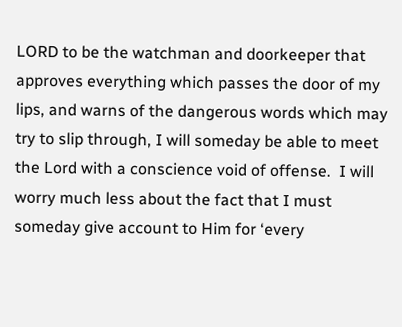LORD to be the watchman and doorkeeper that approves everything which passes the door of my lips, and warns of the dangerous words which may try to slip through, I will someday be able to meet the Lord with a conscience void of offense.  I will worry much less about the fact that I must someday give account to Him for ‘every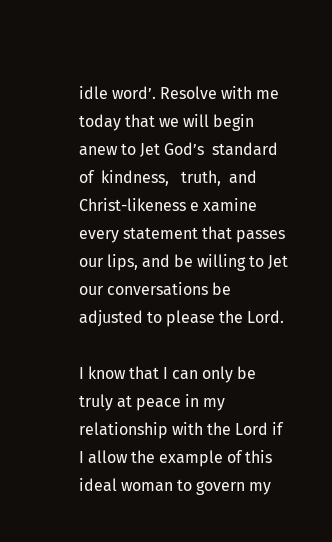idle word’. Resolve with me today that we will begin anew to Jet God’s  standard  of  kindness,   truth,  and  Christ-likeness e xamine every statement that passes our lips, and be willing to Jet our conversations be adjusted to please the Lord.

I know that I can only be truly at peace in my relationship with the Lord if I allow the example of this ideal woman to govern my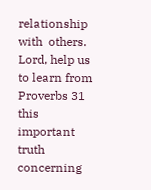relationship with  others. Lord, help us to learn from Proverbs 31 this important truth concerning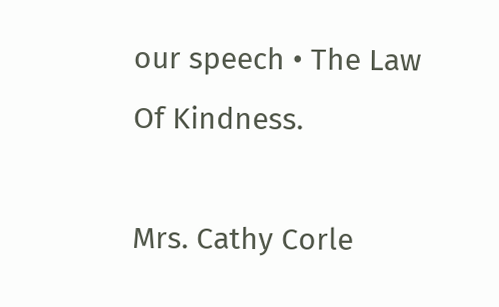our speech • The Law Of Kindness.

Mrs. Cathy Corle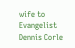wife to Evangelist Dennis Corle